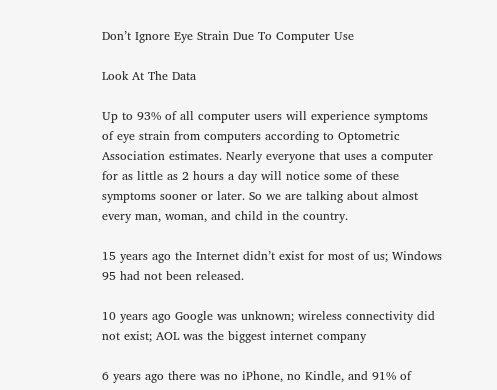Don’t Ignore Eye Strain Due To Computer Use

Look At The Data

Up to 93% of all computer users will experience symptoms of eye strain from computers according to Optometric Association estimates. Nearly everyone that uses a computer for as little as 2 hours a day will notice some of these symptoms sooner or later. So we are talking about almost every man, woman, and child in the country.

15 years ago the Internet didn’t exist for most of us; Windows 95 had not been released.

10 years ago Google was unknown; wireless connectivity did not exist; AOL was the biggest internet company

6 years ago there was no iPhone, no Kindle, and 91% of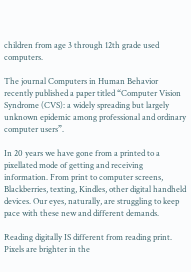children from age 3 through 12th grade used computers.

The journal Computers in Human Behavior recently published a paper titled “Computer Vision Syndrome (CVS): a widely spreading but largely unknown epidemic among professional and ordinary computer users”.

In 20 years we have gone from a printed to a pixellated mode of getting and receiving information. From print to computer screens, Blackberries, texting, Kindles, other digital handheld devices. Our eyes, naturally, are struggling to keep pace with these new and different demands.

Reading digitally IS different from reading print. Pixels are brighter in the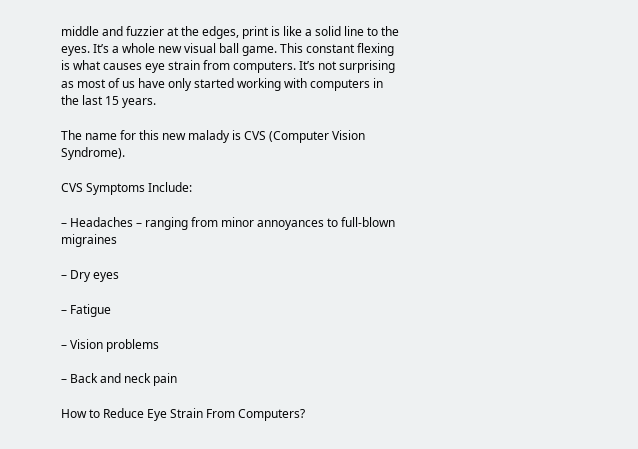middle and fuzzier at the edges, print is like a solid line to the eyes. It’s a whole new visual ball game. This constant flexing is what causes eye strain from computers. It’s not surprising as most of us have only started working with computers in the last 15 years.

The name for this new malady is CVS (Computer Vision Syndrome).

CVS Symptoms Include:

– Headaches – ranging from minor annoyances to full-blown migraines

– Dry eyes

– Fatigue

– Vision problems

– Back and neck pain

How to Reduce Eye Strain From Computers?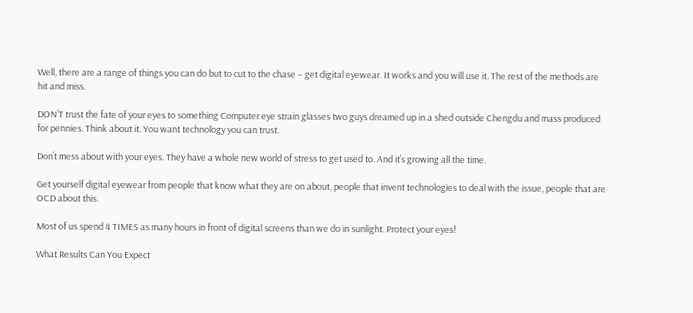Well, there are a range of things you can do but to cut to the chase – get digital eyewear. It works and you will use it. The rest of the methods are hit and miss.

DON’T trust the fate of your eyes to something Computer eye strain glasses two guys dreamed up in a shed outside Chengdu and mass produced for pennies. Think about it. You want technology you can trust.

Don’t mess about with your eyes. They have a whole new world of stress to get used to. And it’s growing all the time.

Get yourself digital eyewear from people that know what they are on about, people that invent technologies to deal with the issue, people that are OCD about this.

Most of us spend 4 TIMES as many hours in front of digital screens than we do in sunlight. Protect your eyes!

What Results Can You Expect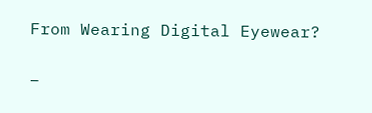From Wearing Digital Eyewear?

–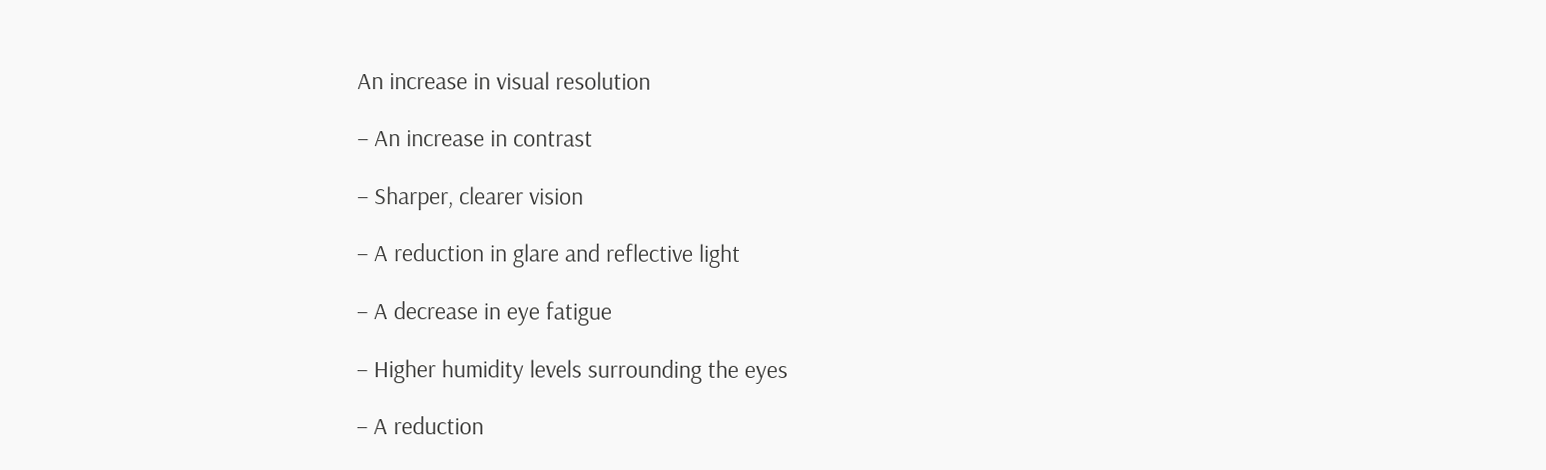An increase in visual resolution

– An increase in contrast

– Sharper, clearer vision

– A reduction in glare and reflective light

– A decrease in eye fatigue

– Higher humidity levels surrounding the eyes

– A reduction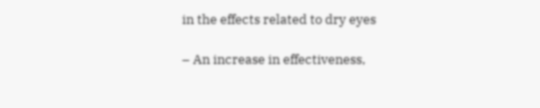in the effects related to dry eyes

– An increase in effectiveness,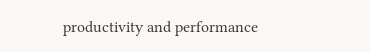productivity and performance